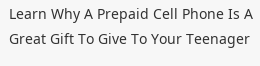Learn Why A Prepaid Cell Phone Is A Great Gift To Give To Your Teenager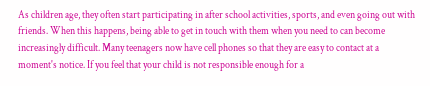As children age, they often start participating in after school activities, sports, and even going out with friends. When this happens, being able to get in touch with them when you need to can become increasingly difficult. Many teenagers now have cell phones so that they are easy to contact at a moment's notice. If you feel that your child is not responsible enough for a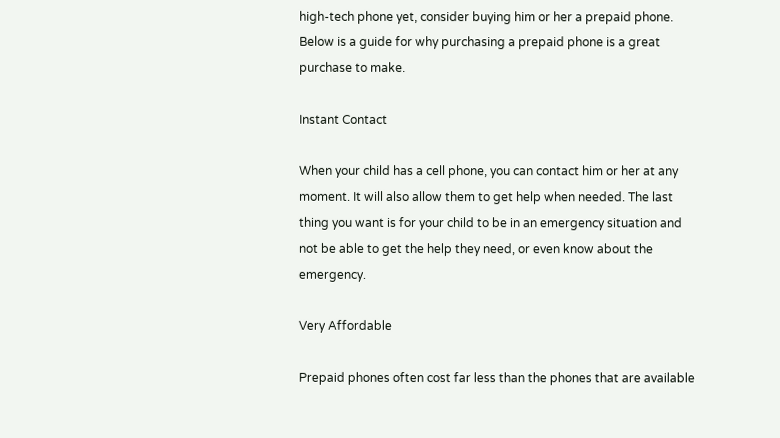high-tech phone yet, consider buying him or her a prepaid phone. Below is a guide for why purchasing a prepaid phone is a great purchase to make.

Instant Contact

When your child has a cell phone, you can contact him or her at any moment. It will also allow them to get help when needed. The last thing you want is for your child to be in an emergency situation and not be able to get the help they need, or even know about the emergency.

Very Affordable

Prepaid phones often cost far less than the phones that are available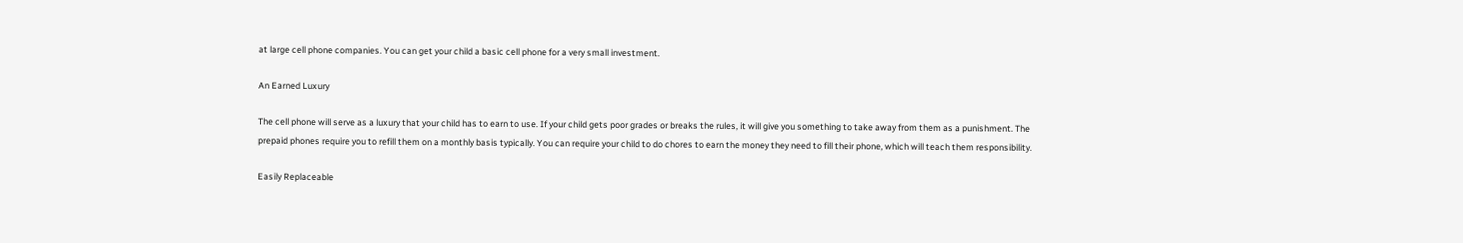at large cell phone companies. You can get your child a basic cell phone for a very small investment.

An Earned Luxury

The cell phone will serve as a luxury that your child has to earn to use. If your child gets poor grades or breaks the rules, it will give you something to take away from them as a punishment. The prepaid phones require you to refill them on a monthly basis typically. You can require your child to do chores to earn the money they need to fill their phone, which will teach them responsibility.

Easily Replaceable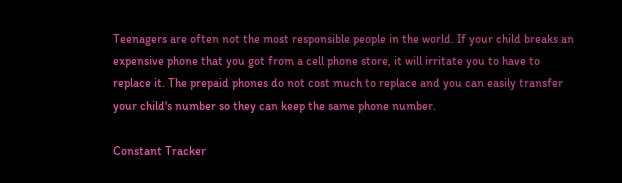Teenagers are often not the most responsible people in the world. If your child breaks an expensive phone that you got from a cell phone store, it will irritate you to have to replace it. The prepaid phones do not cost much to replace and you can easily transfer your child's number so they can keep the same phone number.

Constant Tracker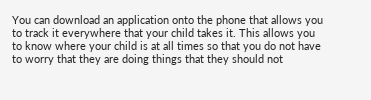You can download an application onto the phone that allows you to track it everywhere that your child takes it. This allows you to know where your child is at all times so that you do not have to worry that they are doing things that they should not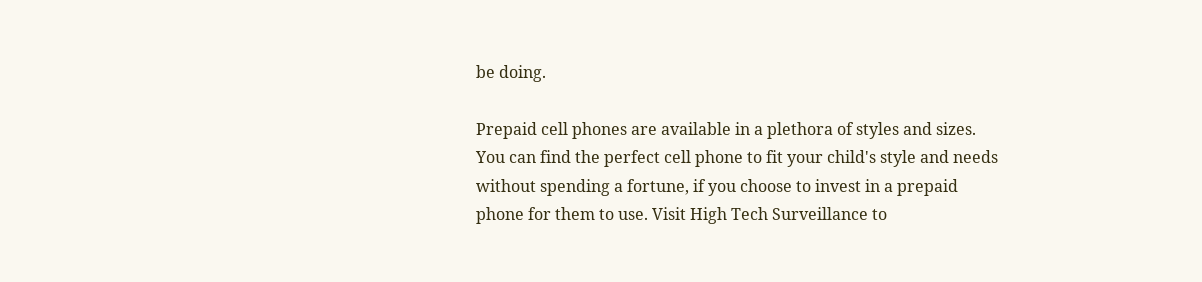be doing.

Prepaid cell phones are available in a plethora of styles and sizes. You can find the perfect cell phone to fit your child's style and needs without spending a fortune, if you choose to invest in a prepaid phone for them to use. Visit High Tech Surveillance to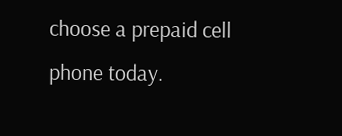choose a prepaid cell phone today.